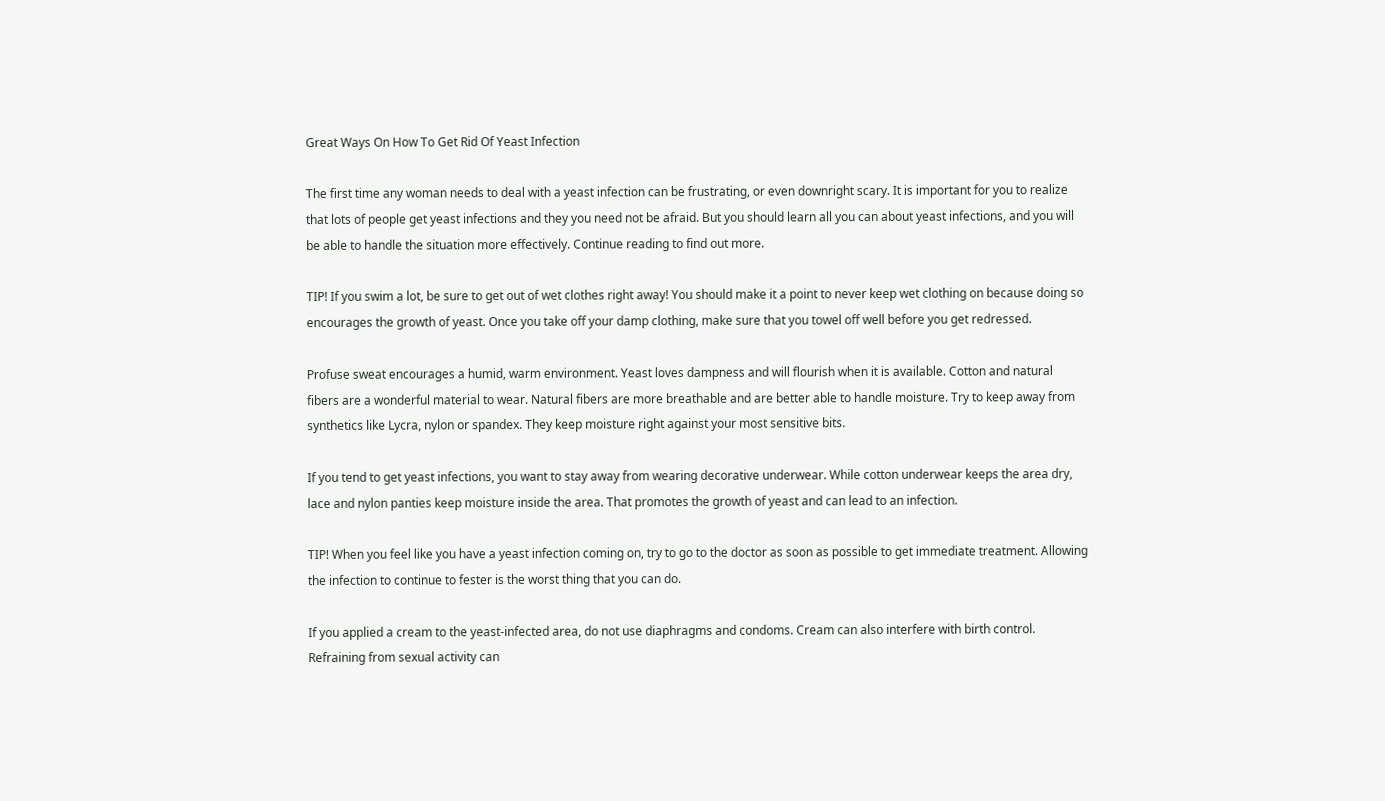Great Ways On How To Get Rid Of Yeast Infection

The first time any woman needs to deal with a yeast infection can be frustrating, or even downright scary. It is important for you to realize that lots of people get yeast infections and they you need not be afraid. But you should learn all you can about yeast infections, and you will be able to handle the situation more effectively. Continue reading to find out more.

TIP! If you swim a lot, be sure to get out of wet clothes right away! You should make it a point to never keep wet clothing on because doing so encourages the growth of yeast. Once you take off your damp clothing, make sure that you towel off well before you get redressed.

Profuse sweat encourages a humid, warm environment. Yeast loves dampness and will flourish when it is available. Cotton and natural fibers are a wonderful material to wear. Natural fibers are more breathable and are better able to handle moisture. Try to keep away from synthetics like Lycra, nylon or spandex. They keep moisture right against your most sensitive bits.

If you tend to get yeast infections, you want to stay away from wearing decorative underwear. While cotton underwear keeps the area dry, lace and nylon panties keep moisture inside the area. That promotes the growth of yeast and can lead to an infection.

TIP! When you feel like you have a yeast infection coming on, try to go to the doctor as soon as possible to get immediate treatment. Allowing the infection to continue to fester is the worst thing that you can do.

If you applied a cream to the yeast-infected area, do not use diaphragms and condoms. Cream can also interfere with birth control. Refraining from sexual activity can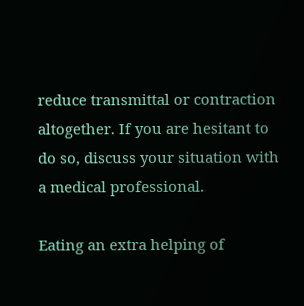reduce transmittal or contraction altogether. If you are hesitant to do so, discuss your situation with a medical professional.

Eating an extra helping of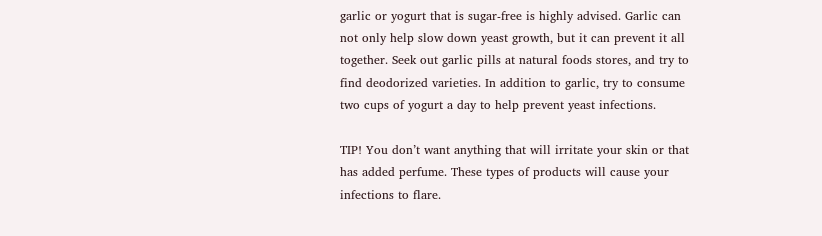garlic or yogurt that is sugar-free is highly advised. Garlic can not only help slow down yeast growth, but it can prevent it all together. Seek out garlic pills at natural foods stores, and try to find deodorized varieties. In addition to garlic, try to consume two cups of yogurt a day to help prevent yeast infections.

TIP! You don’t want anything that will irritate your skin or that has added perfume. These types of products will cause your infections to flare.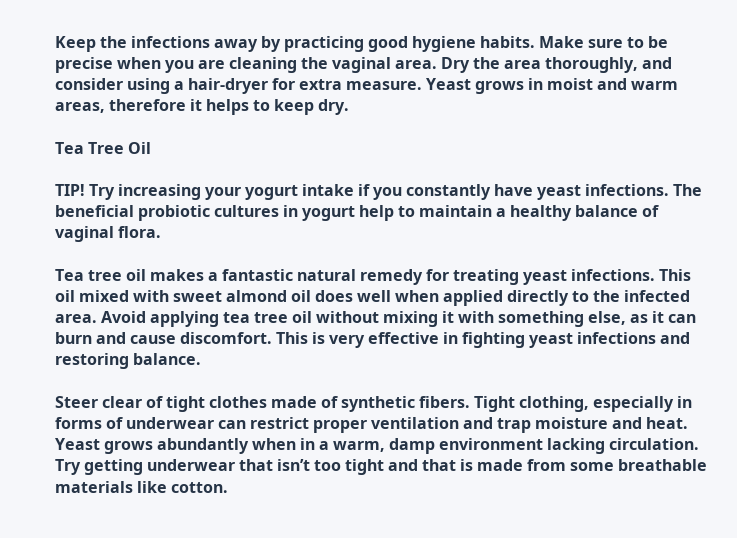Keep the infections away by practicing good hygiene habits. Make sure to be precise when you are cleaning the vaginal area. Dry the area thoroughly, and consider using a hair-dryer for extra measure. Yeast grows in moist and warm areas, therefore it helps to keep dry.

Tea Tree Oil

TIP! Try increasing your yogurt intake if you constantly have yeast infections. The beneficial probiotic cultures in yogurt help to maintain a healthy balance of vaginal flora.

Tea tree oil makes a fantastic natural remedy for treating yeast infections. This oil mixed with sweet almond oil does well when applied directly to the infected area. Avoid applying tea tree oil without mixing it with something else, as it can burn and cause discomfort. This is very effective in fighting yeast infections and restoring balance.

Steer clear of tight clothes made of synthetic fibers. Tight clothing, especially in forms of underwear can restrict proper ventilation and trap moisture and heat. Yeast grows abundantly when in a warm, damp environment lacking circulation. Try getting underwear that isn’t too tight and that is made from some breathable materials like cotton.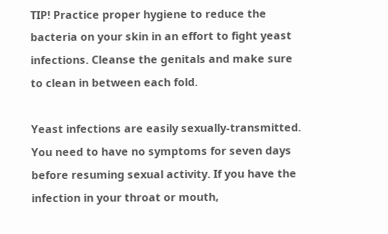TIP! Practice proper hygiene to reduce the bacteria on your skin in an effort to fight yeast infections. Cleanse the genitals and make sure to clean in between each fold.

Yeast infections are easily sexually-transmitted. You need to have no symptoms for seven days before resuming sexual activity. If you have the infection in your throat or mouth,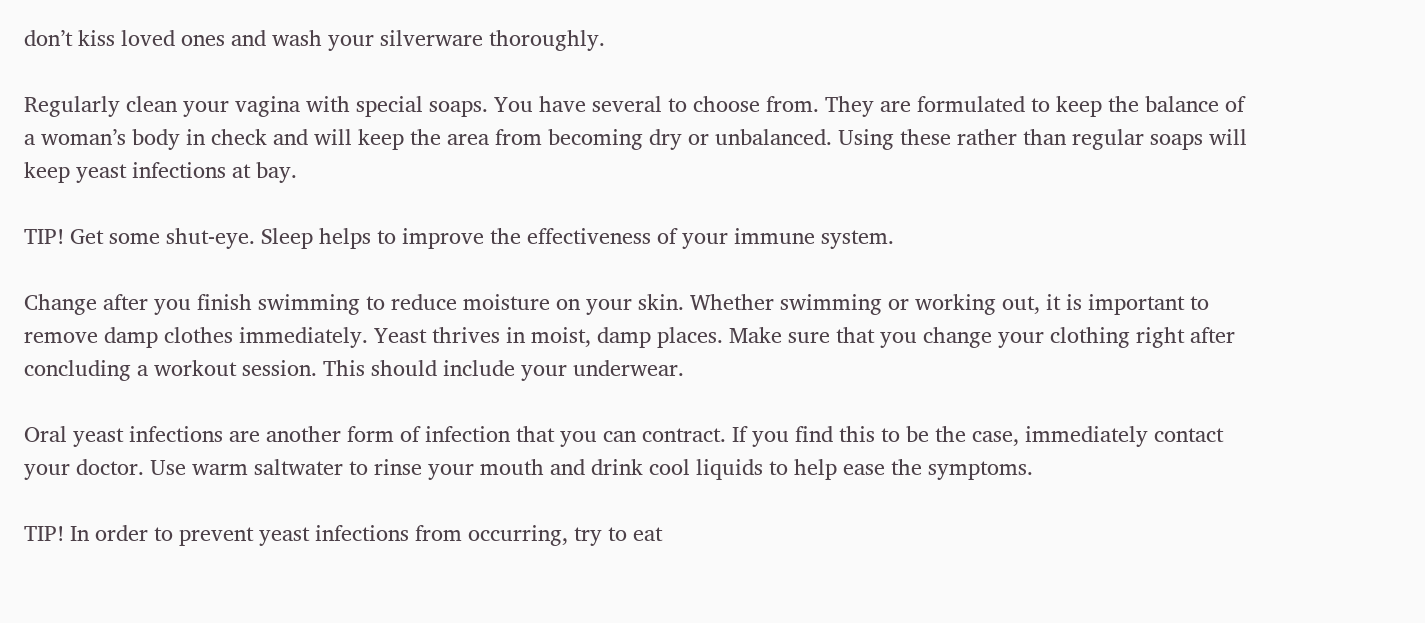don’t kiss loved ones and wash your silverware thoroughly.

Regularly clean your vagina with special soaps. You have several to choose from. They are formulated to keep the balance of a woman’s body in check and will keep the area from becoming dry or unbalanced. Using these rather than regular soaps will keep yeast infections at bay.

TIP! Get some shut-eye. Sleep helps to improve the effectiveness of your immune system.

Change after you finish swimming to reduce moisture on your skin. Whether swimming or working out, it is important to remove damp clothes immediately. Yeast thrives in moist, damp places. Make sure that you change your clothing right after concluding a workout session. This should include your underwear.

Oral yeast infections are another form of infection that you can contract. If you find this to be the case, immediately contact your doctor. Use warm saltwater to rinse your mouth and drink cool liquids to help ease the symptoms.

TIP! In order to prevent yeast infections from occurring, try to eat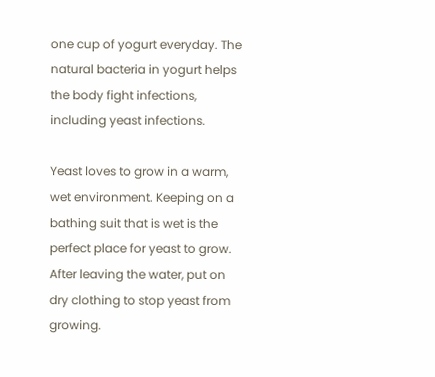one cup of yogurt everyday. The natural bacteria in yogurt helps the body fight infections, including yeast infections.

Yeast loves to grow in a warm, wet environment. Keeping on a bathing suit that is wet is the perfect place for yeast to grow. After leaving the water, put on dry clothing to stop yeast from growing.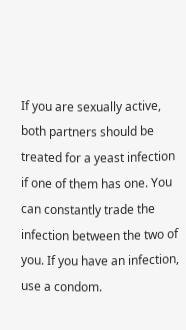If you are sexually active, both partners should be treated for a yeast infection if one of them has one. You can constantly trade the infection between the two of you. If you have an infection, use a condom.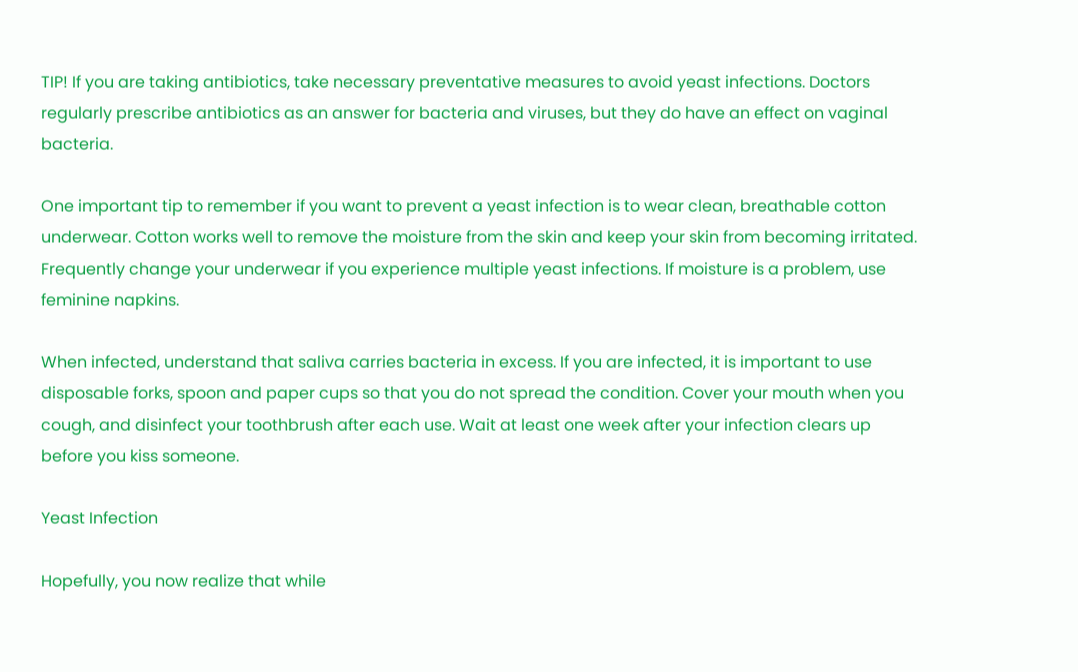TIP! If you are taking antibiotics, take necessary preventative measures to avoid yeast infections. Doctors regularly prescribe antibiotics as an answer for bacteria and viruses, but they do have an effect on vaginal bacteria.

One important tip to remember if you want to prevent a yeast infection is to wear clean, breathable cotton underwear. Cotton works well to remove the moisture from the skin and keep your skin from becoming irritated. Frequently change your underwear if you experience multiple yeast infections. If moisture is a problem, use feminine napkins.

When infected, understand that saliva carries bacteria in excess. If you are infected, it is important to use disposable forks, spoon and paper cups so that you do not spread the condition. Cover your mouth when you cough, and disinfect your toothbrush after each use. Wait at least one week after your infection clears up before you kiss someone.

Yeast Infection

Hopefully, you now realize that while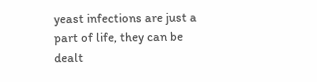yeast infections are just a part of life, they can be dealt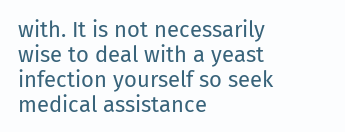with. It is not necessarily wise to deal with a yeast infection yourself so seek medical assistance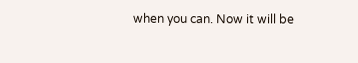when you can. Now it will be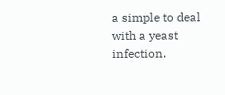a simple to deal with a yeast infection.